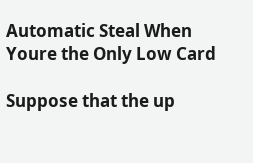Automatic Steal When Youre the Only Low Card

Suppose that the up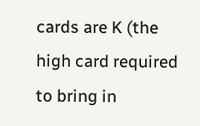cards are K (the high card required to bring in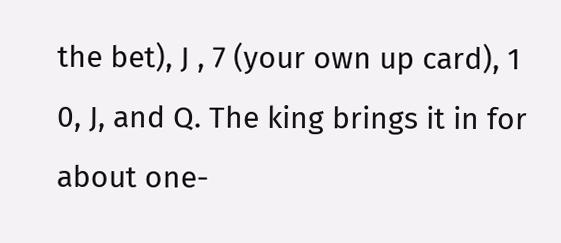the bet), J , 7 (your own up card), 1 0, J, and Q. The king brings it in for about one-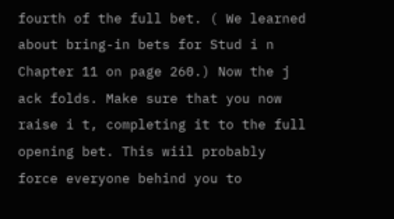fourth of the full bet. ( We learned about bring-in bets for Stud i n Chapter 11 on page 260.) Now the j ack folds. Make sure that you now raise i t, completing it to the full opening bet. This wiil probably force everyone behind you to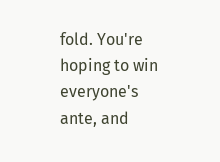fold. You're hoping to win everyone's ante, and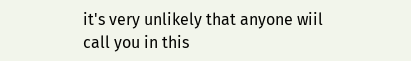it's very unlikely that anyone wiil call you in this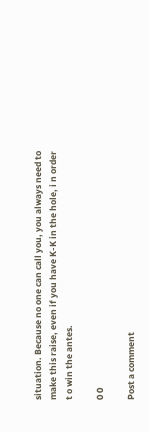situation. Because no one can call you, you always need to make this raise, even if you have K-K in the hole, i n order t o win the antes.

0 0

Post a comment